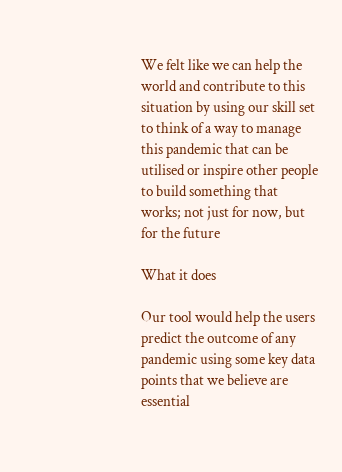We felt like we can help the world and contribute to this situation by using our skill set to think of a way to manage this pandemic that can be utilised or inspire other people to build something that works; not just for now, but for the future

What it does

Our tool would help the users predict the outcome of any pandemic using some key data points that we believe are essential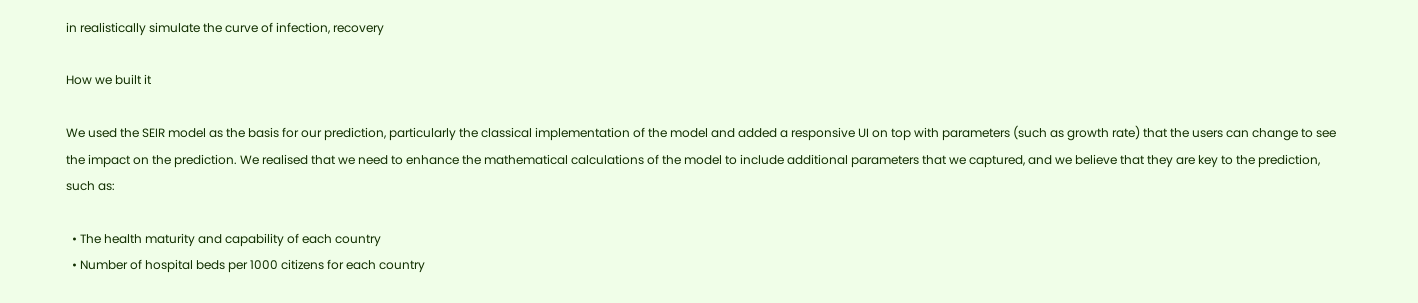in realistically simulate the curve of infection, recovery

How we built it

We used the SEIR model as the basis for our prediction, particularly the classical implementation of the model and added a responsive UI on top with parameters (such as growth rate) that the users can change to see the impact on the prediction. We realised that we need to enhance the mathematical calculations of the model to include additional parameters that we captured, and we believe that they are key to the prediction, such as:

  • The health maturity and capability of each country
  • Number of hospital beds per 1000 citizens for each country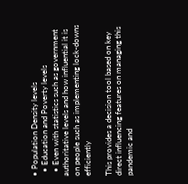• Population Density levels
  • Education and Poverty levels
  • Even with statistics such as government authoritative levels and how influential it is on people such as implementing lock-downs efficiently

This provides a decision tool based on key direct influencing features on managing this pandemic and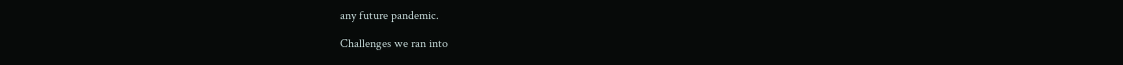any future pandemic.

Challenges we ran into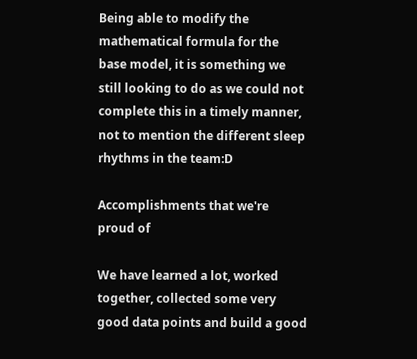Being able to modify the mathematical formula for the base model, it is something we still looking to do as we could not complete this in a timely manner, not to mention the different sleep rhythms in the team:D

Accomplishments that we're proud of

We have learned a lot, worked together, collected some very good data points and build a good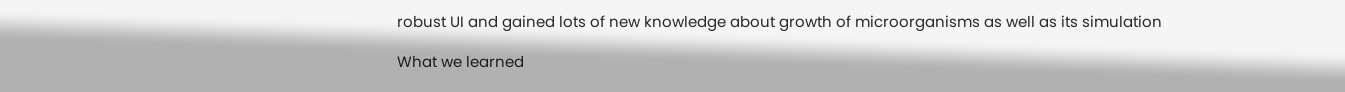robust UI and gained lots of new knowledge about growth of microorganisms as well as its simulation

What we learned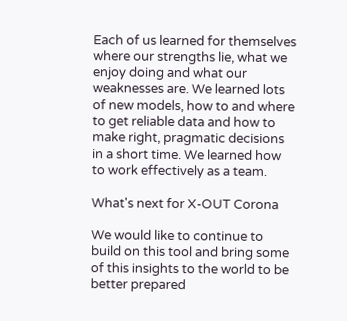Each of us learned for themselves where our strengths lie, what we enjoy doing and what our weaknesses are. We learned lots of new models, how to and where to get reliable data and how to make right, pragmatic decisions in a short time. We learned how to work effectively as a team.

What's next for X-OUT Corona

We would like to continue to build on this tool and bring some of this insights to the world to be better prepared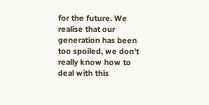for the future. We realise that our generation has been too spoiled, we don't really know how to deal with this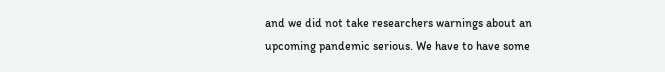and we did not take researchers warnings about an upcoming pandemic serious. We have to have some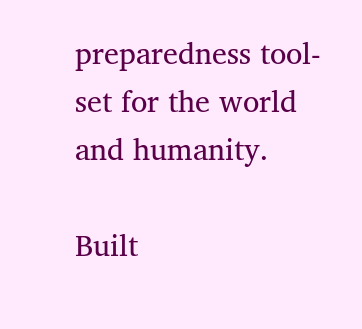preparedness tool-set for the world and humanity.

Built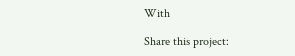With

Share this project: